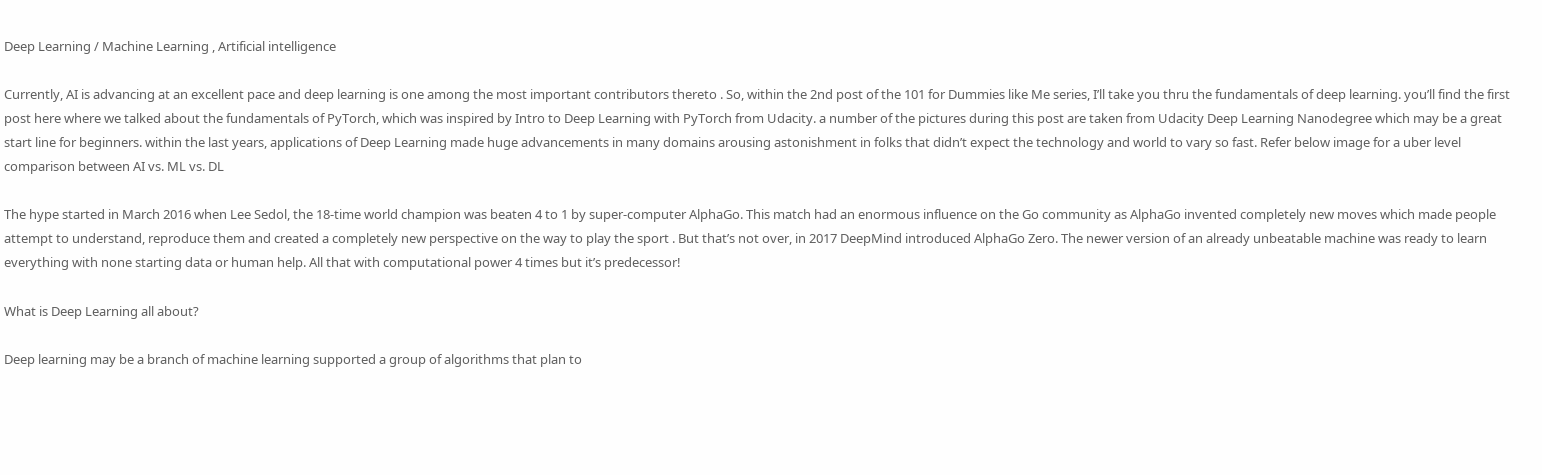Deep Learning / Machine Learning , Artificial intelligence

Currently, AI is advancing at an excellent pace and deep learning is one among the most important contributors thereto . So, within the 2nd post of the 101 for Dummies like Me series, I’ll take you thru the fundamentals of deep learning. you’ll find the first post here where we talked about the fundamentals of PyTorch, which was inspired by Intro to Deep Learning with PyTorch from Udacity. a number of the pictures during this post are taken from Udacity Deep Learning Nanodegree which may be a great start line for beginners. within the last years, applications of Deep Learning made huge advancements in many domains arousing astonishment in folks that didn’t expect the technology and world to vary so fast. Refer below image for a uber level comparison between AI vs. ML vs. DL

The hype started in March 2016 when Lee Sedol, the 18-time world champion was beaten 4 to 1 by super-computer AlphaGo. This match had an enormous influence on the Go community as AlphaGo invented completely new moves which made people attempt to understand, reproduce them and created a completely new perspective on the way to play the sport . But that’s not over, in 2017 DeepMind introduced AlphaGo Zero. The newer version of an already unbeatable machine was ready to learn everything with none starting data or human help. All that with computational power 4 times but it’s predecessor!

What is Deep Learning all about?

Deep learning may be a branch of machine learning supported a group of algorithms that plan to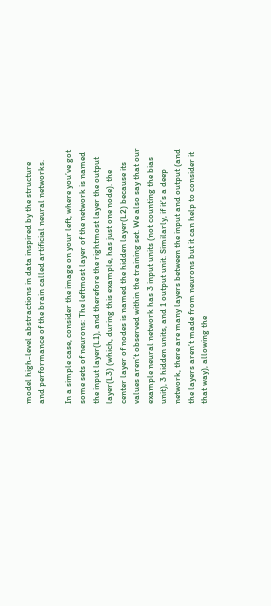model high-level abstractions in data inspired by the structure and performance of the brain called artificial neural networks.

In a simple case, consider the image on your left, where you’ve got some sets of neurons: The leftmost layer of the network is named the input layer(L1), and therefore the rightmost layer the output layer(L3) (which, during this example, has just one node). the center layer of nodes is named the hidden layer(L2) because its values aren’t observed within the training set. We also say that our example neural network has 3 input units (not counting the bias unit), 3 hidden units, and 1 output unit. Similarly, if it’s a deep network, there are many layers between the input and output (and the layers aren’t made from neurons but it can help to consider it that way), allowing the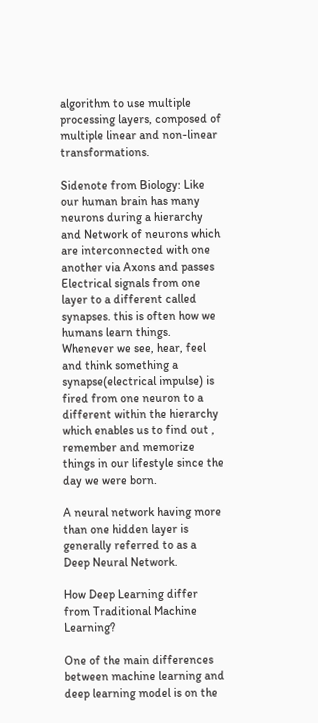algorithm to use multiple processing layers, composed of multiple linear and non-linear transformations.

Sidenote from Biology: Like our human brain has many neurons during a hierarchy and Network of neurons which are interconnected with one another via Axons and passes Electrical signals from one layer to a different called synapses. this is often how we humans learn things. Whenever we see, hear, feel and think something a synapse(electrical impulse) is fired from one neuron to a different within the hierarchy which enables us to find out , remember and memorize things in our lifestyle since the day we were born.

A neural network having more than one hidden layer is generally referred to as a Deep Neural Network.

How Deep Learning differ from Traditional Machine Learning?

One of the main differences between machine learning and deep learning model is on the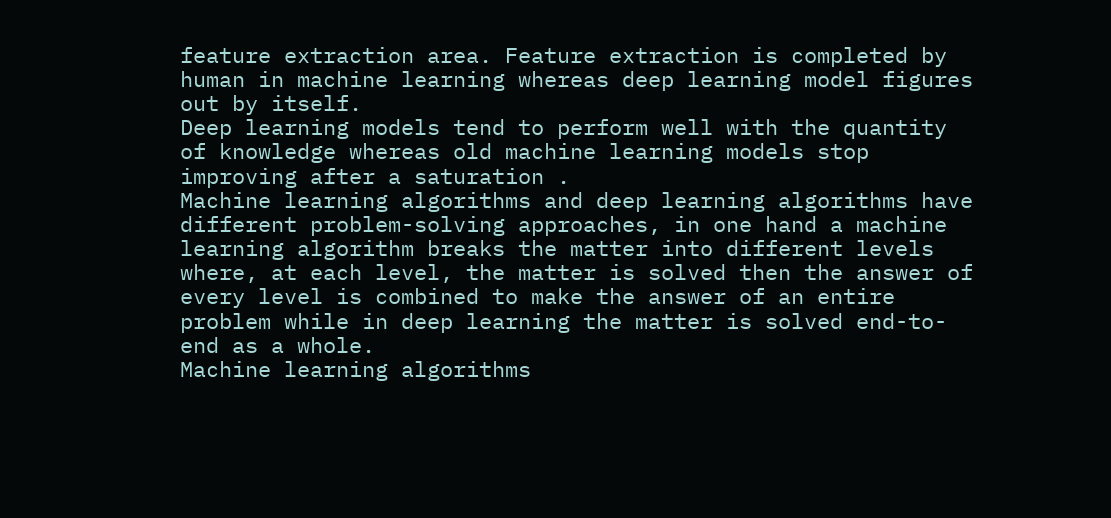feature extraction area. Feature extraction is completed by human in machine learning whereas deep learning model figures out by itself.
Deep learning models tend to perform well with the quantity of knowledge whereas old machine learning models stop improving after a saturation .
Machine learning algorithms and deep learning algorithms have different problem-solving approaches, in one hand a machine learning algorithm breaks the matter into different levels where, at each level, the matter is solved then the answer of every level is combined to make the answer of an entire problem while in deep learning the matter is solved end-to-end as a whole.
Machine learning algorithms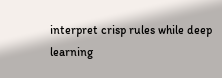interpret crisp rules while deep learning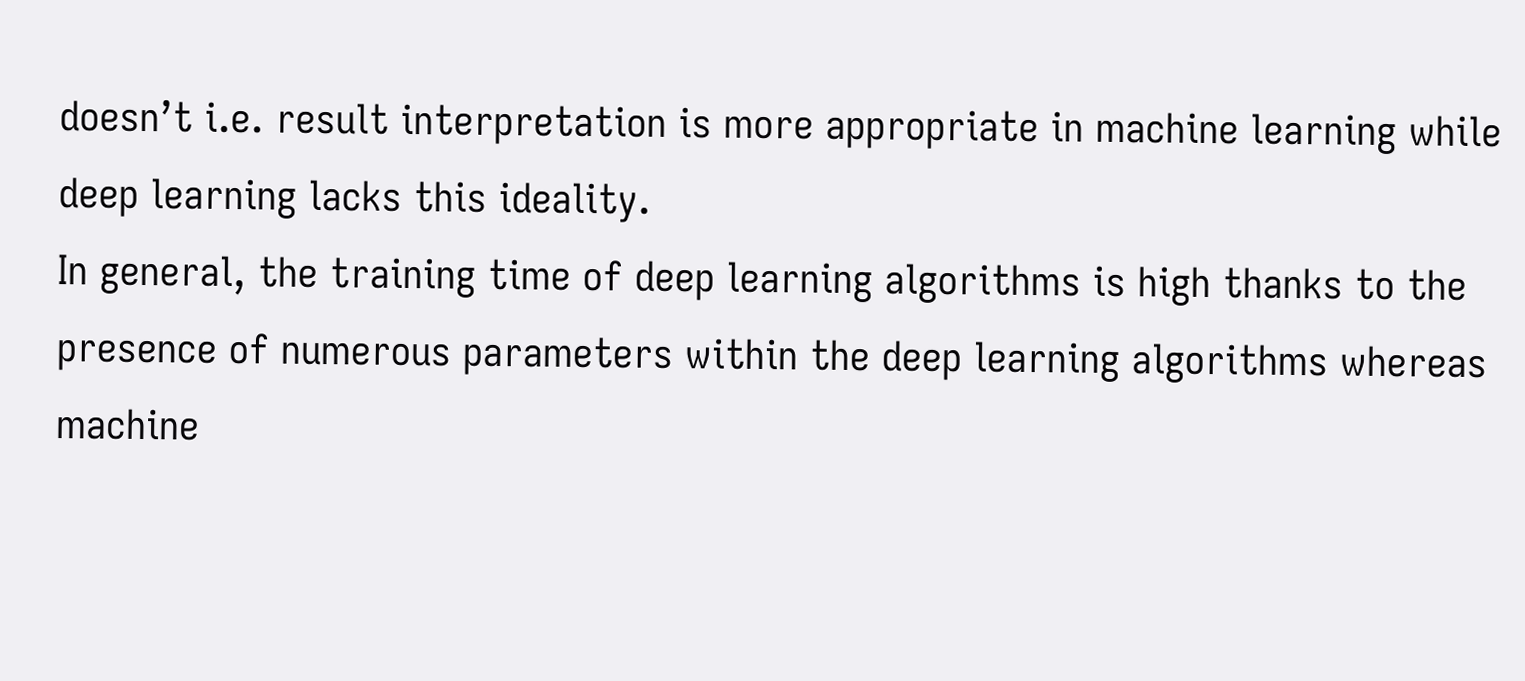doesn’t i.e. result interpretation is more appropriate in machine learning while deep learning lacks this ideality.
In general, the training time of deep learning algorithms is high thanks to the presence of numerous parameters within the deep learning algorithms whereas machine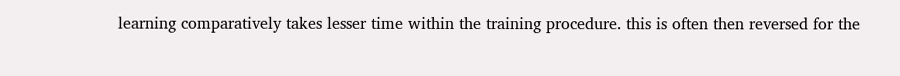learning comparatively takes lesser time within the training procedure. this is often then reversed for the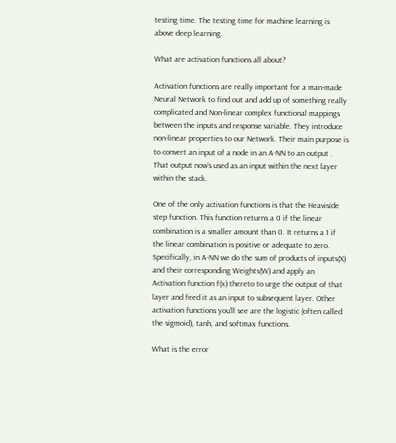testing time. The testing time for machine learning is above deep learning.

What are activation functions all about?

Activation functions are really important for a man-made Neural Network to find out and add up of something really complicated and Non-linear complex functional mappings between the inputs and response variable. They introduce non-linear properties to our Network. Their main purpose is to convert an input of a node in an A-NN to an output . That output now’s used as an input within the next layer within the stack.

One of the only activation functions is that the Heaviside step function. This function returns a 0 if the linear combination is a smaller amount than 0. It returns a 1 if the linear combination is positive or adequate to zero.
Specifically, in A-NN we do the sum of products of inputs(X) and their corresponding Weights(W) and apply an Activation function f(x) thereto to urge the output of that layer and feed it as an input to subsequent layer. Other activation functions you’ll see are the logistic (often called the sigmoid), tanh, and softmax functions.

What is the error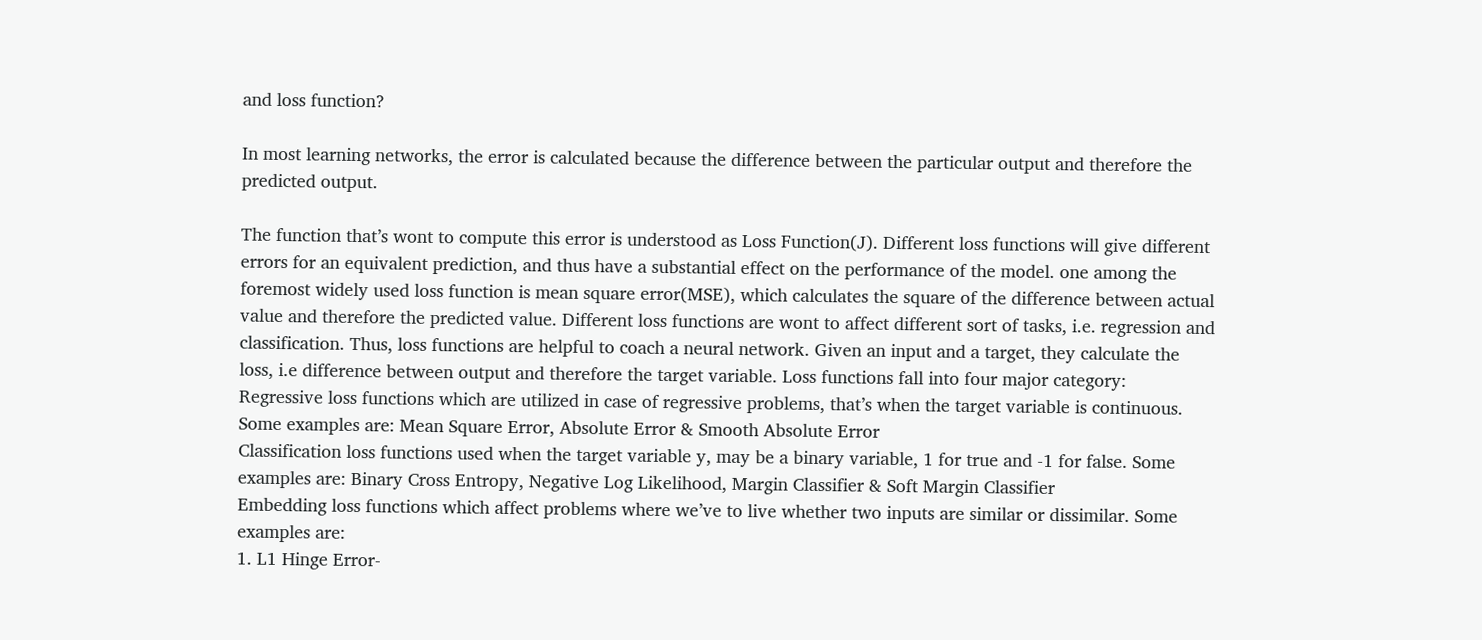and loss function?

In most learning networks, the error is calculated because the difference between the particular output and therefore the predicted output.

The function that’s wont to compute this error is understood as Loss Function(J). Different loss functions will give different errors for an equivalent prediction, and thus have a substantial effect on the performance of the model. one among the foremost widely used loss function is mean square error(MSE), which calculates the square of the difference between actual value and therefore the predicted value. Different loss functions are wont to affect different sort of tasks, i.e. regression and classification. Thus, loss functions are helpful to coach a neural network. Given an input and a target, they calculate the loss, i.e difference between output and therefore the target variable. Loss functions fall into four major category:
Regressive loss functions which are utilized in case of regressive problems, that’s when the target variable is continuous. Some examples are: Mean Square Error, Absolute Error & Smooth Absolute Error
Classification loss functions used when the target variable y, may be a binary variable, 1 for true and -1 for false. Some examples are: Binary Cross Entropy, Negative Log Likelihood, Margin Classifier & Soft Margin Classifier
Embedding loss functions which affect problems where we’ve to live whether two inputs are similar or dissimilar. Some examples are:
1. L1 Hinge Error-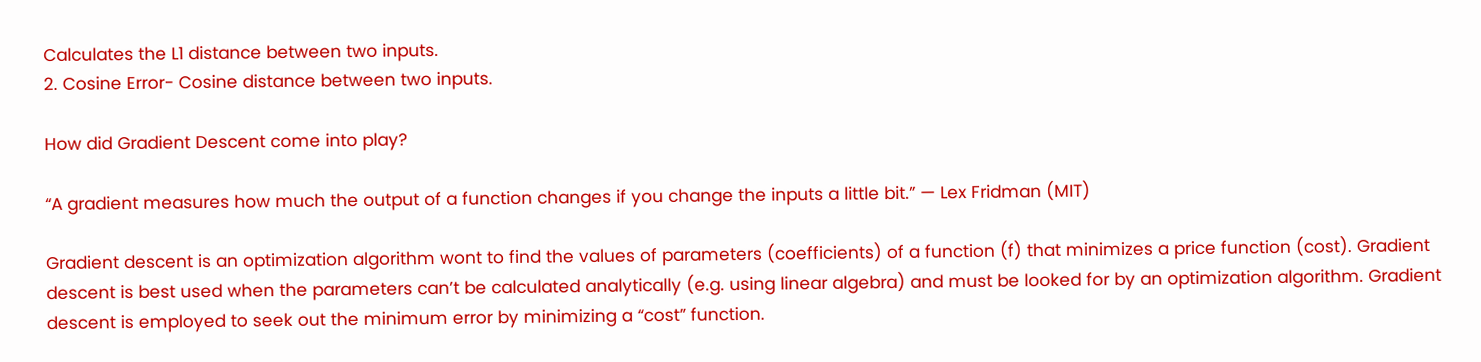Calculates the L1 distance between two inputs.
2. Cosine Error- Cosine distance between two inputs.

How did Gradient Descent come into play?

“A gradient measures how much the output of a function changes if you change the inputs a little bit.” — Lex Fridman (MIT)

Gradient descent is an optimization algorithm wont to find the values of parameters (coefficients) of a function (f) that minimizes a price function (cost). Gradient descent is best used when the parameters can’t be calculated analytically (e.g. using linear algebra) and must be looked for by an optimization algorithm. Gradient descent is employed to seek out the minimum error by minimizing a “cost” function.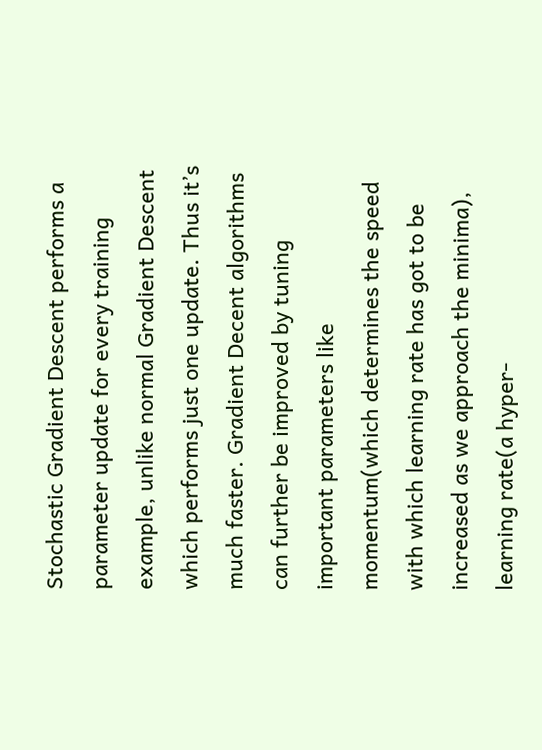Stochastic Gradient Descent performs a parameter update for every training example, unlike normal Gradient Descent which performs just one update. Thus it’s much faster. Gradient Decent algorithms can further be improved by tuning important parameters like momentum(which determines the speed with which learning rate has got to be increased as we approach the minima), learning rate(a hyper-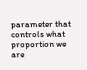parameter that controls what proportion we are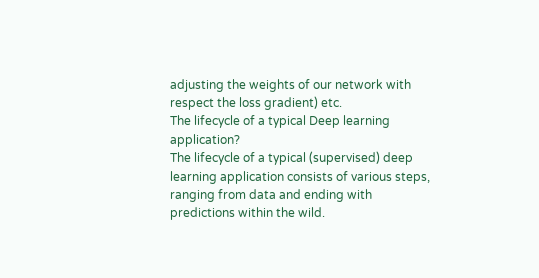adjusting the weights of our network with respect the loss gradient) etc.
The lifecycle of a typical Deep learning application?
The lifecycle of a typical (supervised) deep learning application consists of various steps, ranging from data and ending with predictions within the wild.